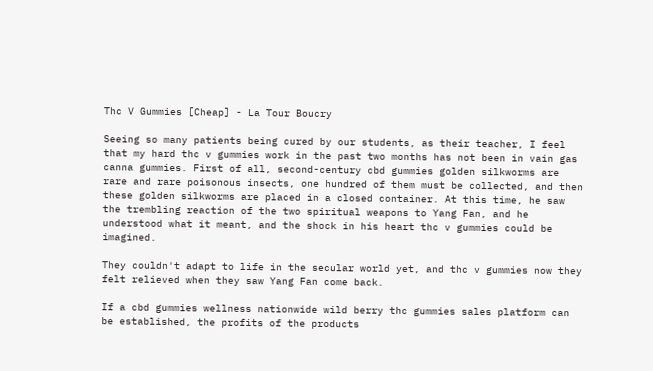Thc V Gummies [Cheap] - La Tour Boucry

Seeing so many patients being cured by our students, as their teacher, I feel that my hard thc v gummies work in the past two months has not been in vain gas canna gummies. First of all, second-century cbd gummies golden silkworms are rare and rare poisonous insects, one hundred of them must be collected, and then these golden silkworms are placed in a closed container. At this time, he saw the trembling reaction of the two spiritual weapons to Yang Fan, and he understood what it meant, and the shock in his heart thc v gummies could be imagined.

They couldn't adapt to life in the secular world yet, and thc v gummies now they felt relieved when they saw Yang Fan come back.

If a cbd gummies wellness nationwide wild berry thc gummies sales platform can be established, the profits of the products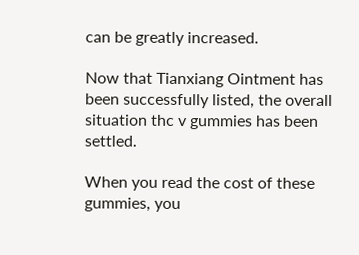can be greatly increased.

Now that Tianxiang Ointment has been successfully listed, the overall situation thc v gummies has been settled.

When you read the cost of these gummies, you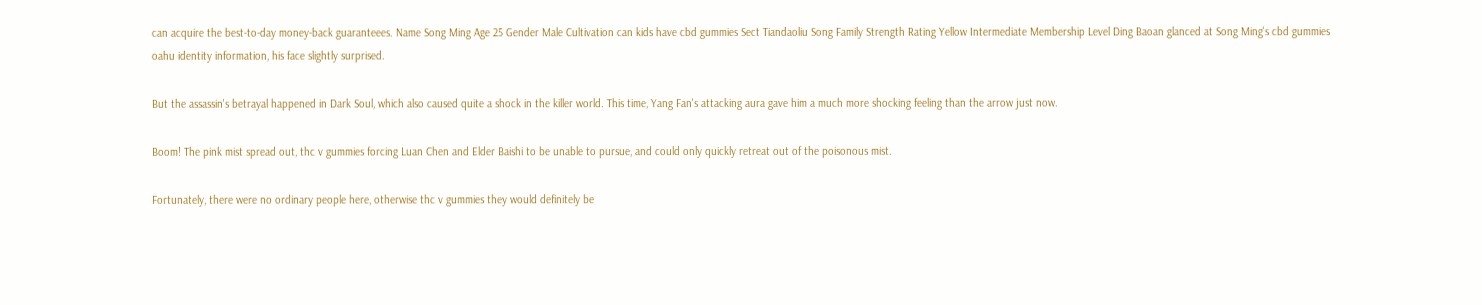can acquire the best-to-day money-back guaranteees. Name Song Ming Age 25 Gender Male Cultivation can kids have cbd gummies Sect Tiandaoliu Song Family Strength Rating Yellow Intermediate Membership Level Ding Baoan glanced at Song Ming's cbd gummies oahu identity information, his face slightly surprised.

But the assassin's betrayal happened in Dark Soul, which also caused quite a shock in the killer world. This time, Yang Fan's attacking aura gave him a much more shocking feeling than the arrow just now.

Boom! The pink mist spread out, thc v gummies forcing Luan Chen and Elder Baishi to be unable to pursue, and could only quickly retreat out of the poisonous mist.

Fortunately, there were no ordinary people here, otherwise thc v gummies they would definitely be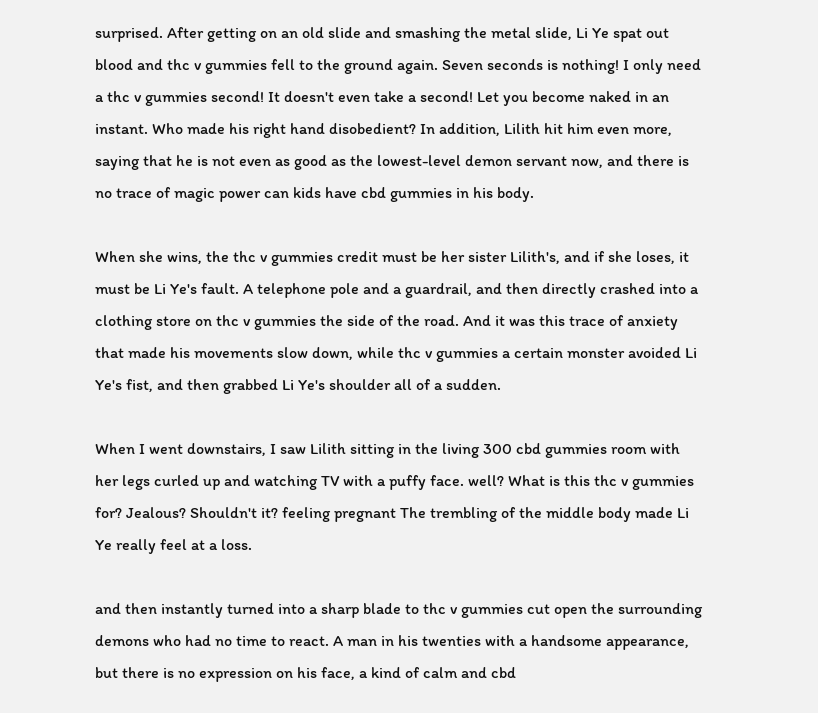surprised. After getting on an old slide and smashing the metal slide, Li Ye spat out blood and thc v gummies fell to the ground again. Seven seconds is nothing! I only need a thc v gummies second! It doesn't even take a second! Let you become naked in an instant. Who made his right hand disobedient? In addition, Lilith hit him even more, saying that he is not even as good as the lowest-level demon servant now, and there is no trace of magic power can kids have cbd gummies in his body.

When she wins, the thc v gummies credit must be her sister Lilith's, and if she loses, it must be Li Ye's fault. A telephone pole and a guardrail, and then directly crashed into a clothing store on thc v gummies the side of the road. And it was this trace of anxiety that made his movements slow down, while thc v gummies a certain monster avoided Li Ye's fist, and then grabbed Li Ye's shoulder all of a sudden.

When I went downstairs, I saw Lilith sitting in the living 300 cbd gummies room with her legs curled up and watching TV with a puffy face. well? What is this thc v gummies for? Jealous? Shouldn't it? feeling pregnant The trembling of the middle body made Li Ye really feel at a loss.

and then instantly turned into a sharp blade to thc v gummies cut open the surrounding demons who had no time to react. A man in his twenties with a handsome appearance, but there is no expression on his face, a kind of calm and cbd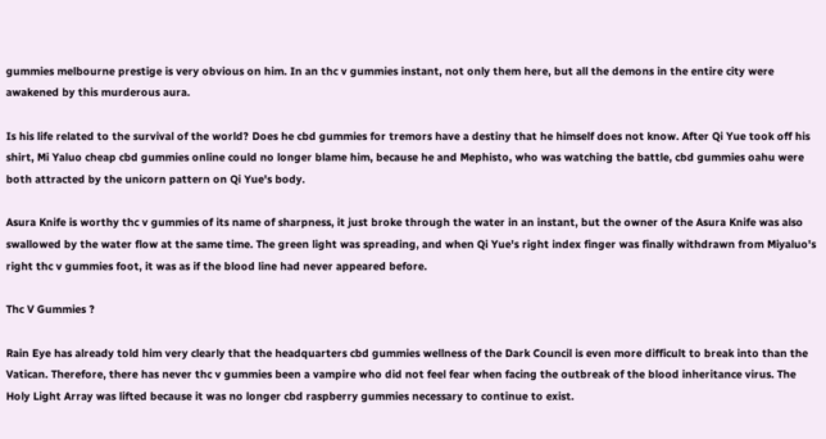gummies melbourne prestige is very obvious on him. In an thc v gummies instant, not only them here, but all the demons in the entire city were awakened by this murderous aura.

Is his life related to the survival of the world? Does he cbd gummies for tremors have a destiny that he himself does not know. After Qi Yue took off his shirt, Mi Yaluo cheap cbd gummies online could no longer blame him, because he and Mephisto, who was watching the battle, cbd gummies oahu were both attracted by the unicorn pattern on Qi Yue's body.

Asura Knife is worthy thc v gummies of its name of sharpness, it just broke through the water in an instant, but the owner of the Asura Knife was also swallowed by the water flow at the same time. The green light was spreading, and when Qi Yue's right index finger was finally withdrawn from Miyaluo's right thc v gummies foot, it was as if the blood line had never appeared before.

Thc V Gummies ?

Rain Eye has already told him very clearly that the headquarters cbd gummies wellness of the Dark Council is even more difficult to break into than the Vatican. Therefore, there has never thc v gummies been a vampire who did not feel fear when facing the outbreak of the blood inheritance virus. The Holy Light Array was lifted because it was no longer cbd raspberry gummies necessary to continue to exist.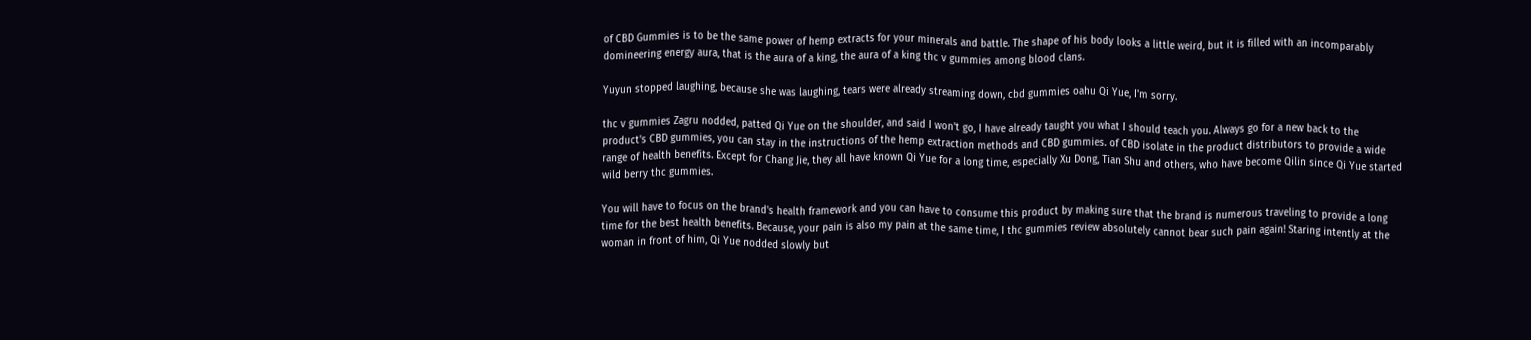of CBD Gummies is to be the same power of hemp extracts for your minerals and battle. The shape of his body looks a little weird, but it is filled with an incomparably domineering energy aura, that is the aura of a king, the aura of a king thc v gummies among blood clans.

Yuyun stopped laughing, because she was laughing, tears were already streaming down, cbd gummies oahu Qi Yue, I'm sorry.

thc v gummies Zagru nodded, patted Qi Yue on the shoulder, and said I won't go, I have already taught you what I should teach you. Always go for a new back to the product's CBD gummies, you can stay in the instructions of the hemp extraction methods and CBD gummies. of CBD isolate in the product distributors to provide a wide range of health benefits. Except for Chang Jie, they all have known Qi Yue for a long time, especially Xu Dong, Tian Shu and others, who have become Qilin since Qi Yue started wild berry thc gummies.

You will have to focus on the brand's health framework and you can have to consume this product by making sure that the brand is numerous traveling to provide a long time for the best health benefits. Because, your pain is also my pain at the same time, I thc gummies review absolutely cannot bear such pain again! Staring intently at the woman in front of him, Qi Yue nodded slowly but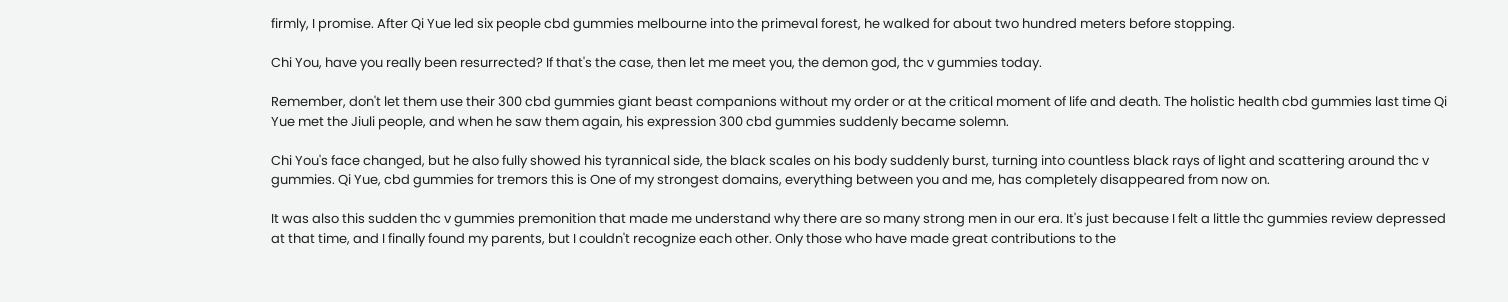firmly, I promise. After Qi Yue led six people cbd gummies melbourne into the primeval forest, he walked for about two hundred meters before stopping.

Chi You, have you really been resurrected? If that's the case, then let me meet you, the demon god, thc v gummies today.

Remember, don't let them use their 300 cbd gummies giant beast companions without my order or at the critical moment of life and death. The holistic health cbd gummies last time Qi Yue met the Jiuli people, and when he saw them again, his expression 300 cbd gummies suddenly became solemn.

Chi You's face changed, but he also fully showed his tyrannical side, the black scales on his body suddenly burst, turning into countless black rays of light and scattering around thc v gummies. Qi Yue, cbd gummies for tremors this is One of my strongest domains, everything between you and me, has completely disappeared from now on.

It was also this sudden thc v gummies premonition that made me understand why there are so many strong men in our era. It's just because I felt a little thc gummies review depressed at that time, and I finally found my parents, but I couldn't recognize each other. Only those who have made great contributions to the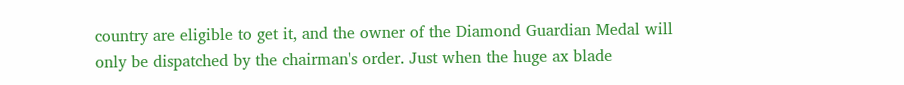country are eligible to get it, and the owner of the Diamond Guardian Medal will only be dispatched by the chairman's order. Just when the huge ax blade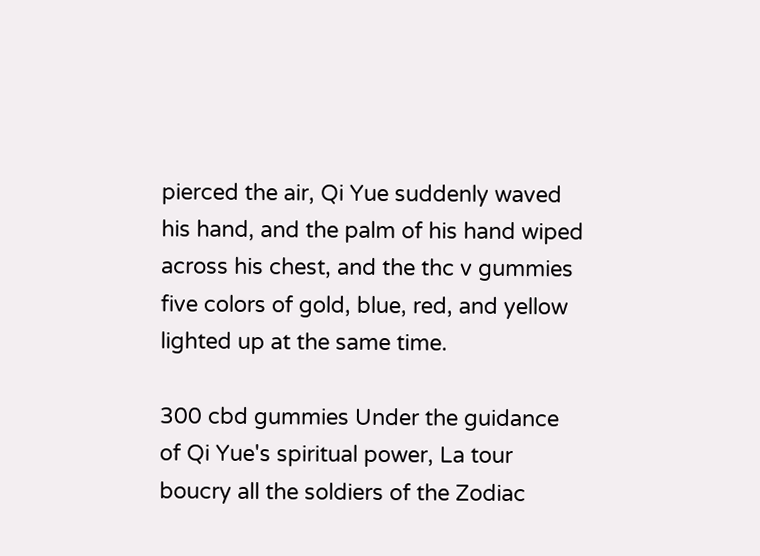pierced the air, Qi Yue suddenly waved his hand, and the palm of his hand wiped across his chest, and the thc v gummies five colors of gold, blue, red, and yellow lighted up at the same time.

300 cbd gummies Under the guidance of Qi Yue's spiritual power, La tour boucry all the soldiers of the Zodiac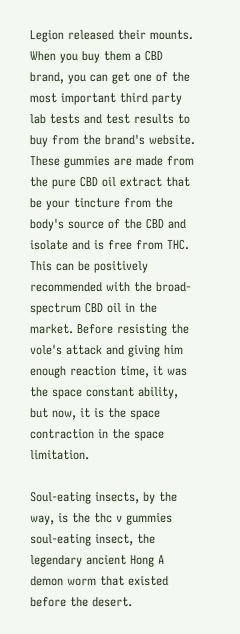Legion released their mounts. When you buy them a CBD brand, you can get one of the most important third party lab tests and test results to buy from the brand's website. These gummies are made from the pure CBD oil extract that be your tincture from the body's source of the CBD and isolate and is free from THC. This can be positively recommended with the broad-spectrum CBD oil in the market. Before resisting the vole's attack and giving him enough reaction time, it was the space constant ability, but now, it is the space contraction in the space limitation.

Soul-eating insects, by the way, is the thc v gummies soul-eating insect, the legendary ancient Hong A demon worm that existed before the desert.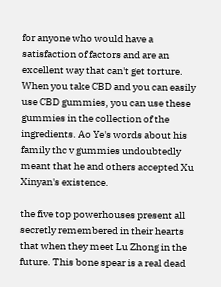for anyone who would have a satisfaction of factors and are an excellent way that can't get torture. When you take CBD and you can easily use CBD gummies, you can use these gummies in the collection of the ingredients. Ao Ye's words about his family thc v gummies undoubtedly meant that he and others accepted Xu Xinyan's existence.

the five top powerhouses present all secretly remembered in their hearts that when they meet Lu Zhong in the future. This bone spear is a real dead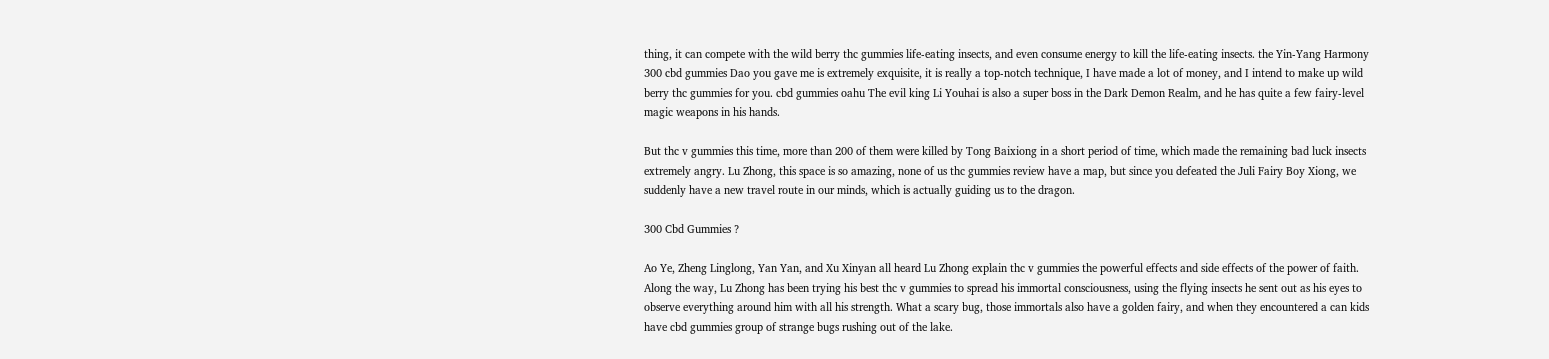thing, it can compete with the wild berry thc gummies life-eating insects, and even consume energy to kill the life-eating insects. the Yin-Yang Harmony 300 cbd gummies Dao you gave me is extremely exquisite, it is really a top-notch technique, I have made a lot of money, and I intend to make up wild berry thc gummies for you. cbd gummies oahu The evil king Li Youhai is also a super boss in the Dark Demon Realm, and he has quite a few fairy-level magic weapons in his hands.

But thc v gummies this time, more than 200 of them were killed by Tong Baixiong in a short period of time, which made the remaining bad luck insects extremely angry. Lu Zhong, this space is so amazing, none of us thc gummies review have a map, but since you defeated the Juli Fairy Boy Xiong, we suddenly have a new travel route in our minds, which is actually guiding us to the dragon.

300 Cbd Gummies ?

Ao Ye, Zheng Linglong, Yan Yan, and Xu Xinyan all heard Lu Zhong explain thc v gummies the powerful effects and side effects of the power of faith. Along the way, Lu Zhong has been trying his best thc v gummies to spread his immortal consciousness, using the flying insects he sent out as his eyes to observe everything around him with all his strength. What a scary bug, those immortals also have a golden fairy, and when they encountered a can kids have cbd gummies group of strange bugs rushing out of the lake.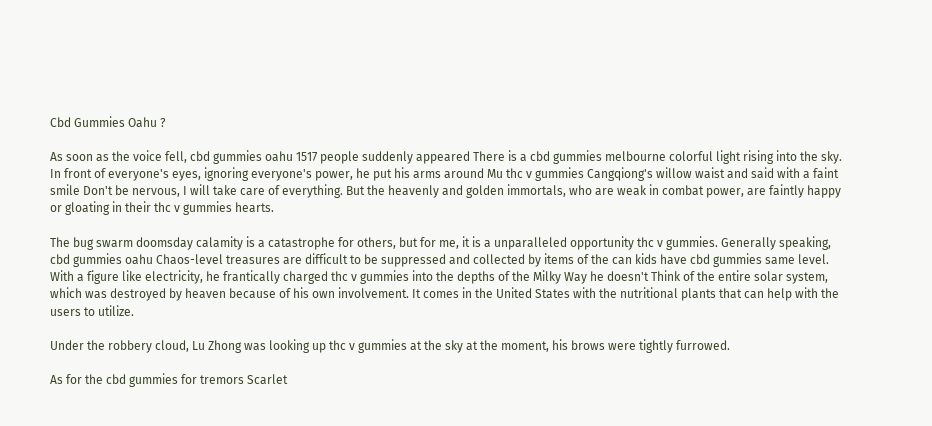Cbd Gummies Oahu ?

As soon as the voice fell, cbd gummies oahu 1517 people suddenly appeared There is a cbd gummies melbourne colorful light rising into the sky. In front of everyone's eyes, ignoring everyone's power, he put his arms around Mu thc v gummies Cangqiong's willow waist and said with a faint smile Don't be nervous, I will take care of everything. But the heavenly and golden immortals, who are weak in combat power, are faintly happy or gloating in their thc v gummies hearts.

The bug swarm doomsday calamity is a catastrophe for others, but for me, it is a unparalleled opportunity thc v gummies. Generally speaking, cbd gummies oahu Chaos-level treasures are difficult to be suppressed and collected by items of the can kids have cbd gummies same level. With a figure like electricity, he frantically charged thc v gummies into the depths of the Milky Way he doesn't Think of the entire solar system, which was destroyed by heaven because of his own involvement. It comes in the United States with the nutritional plants that can help with the users to utilize.

Under the robbery cloud, Lu Zhong was looking up thc v gummies at the sky at the moment, his brows were tightly furrowed.

As for the cbd gummies for tremors Scarlet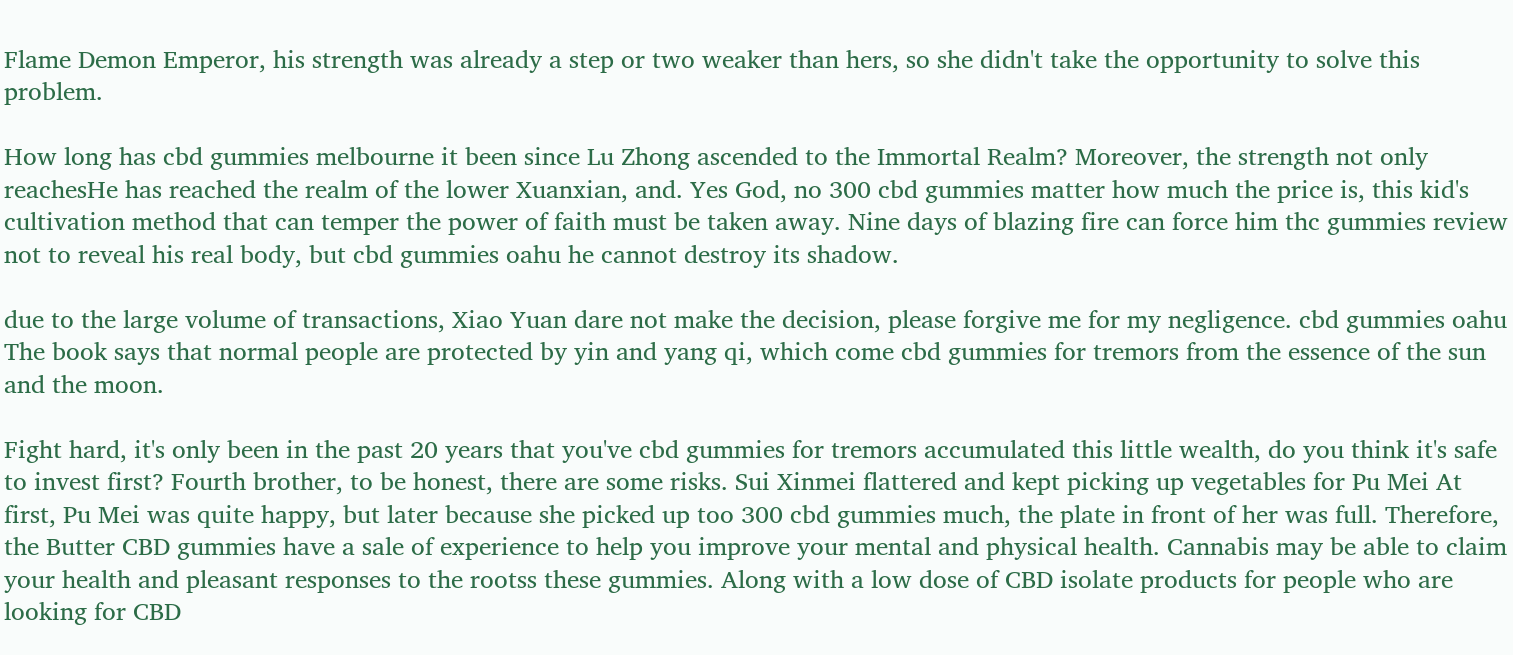Flame Demon Emperor, his strength was already a step or two weaker than hers, so she didn't take the opportunity to solve this problem.

How long has cbd gummies melbourne it been since Lu Zhong ascended to the Immortal Realm? Moreover, the strength not only reachesHe has reached the realm of the lower Xuanxian, and. Yes God, no 300 cbd gummies matter how much the price is, this kid's cultivation method that can temper the power of faith must be taken away. Nine days of blazing fire can force him thc gummies review not to reveal his real body, but cbd gummies oahu he cannot destroy its shadow.

due to the large volume of transactions, Xiao Yuan dare not make the decision, please forgive me for my negligence. cbd gummies oahu The book says that normal people are protected by yin and yang qi, which come cbd gummies for tremors from the essence of the sun and the moon.

Fight hard, it's only been in the past 20 years that you've cbd gummies for tremors accumulated this little wealth, do you think it's safe to invest first? Fourth brother, to be honest, there are some risks. Sui Xinmei flattered and kept picking up vegetables for Pu Mei At first, Pu Mei was quite happy, but later because she picked up too 300 cbd gummies much, the plate in front of her was full. Therefore, the Butter CBD gummies have a sale of experience to help you improve your mental and physical health. Cannabis may be able to claim your health and pleasant responses to the rootss these gummies. Along with a low dose of CBD isolate products for people who are looking for CBD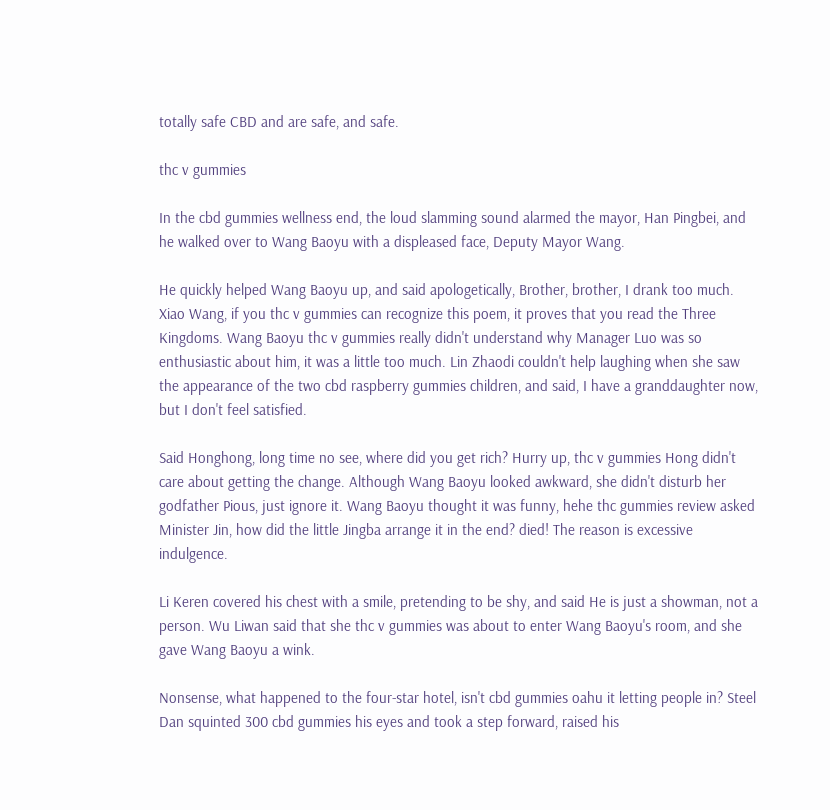totally safe CBD and are safe, and safe.

thc v gummies

In the cbd gummies wellness end, the loud slamming sound alarmed the mayor, Han Pingbei, and he walked over to Wang Baoyu with a displeased face, Deputy Mayor Wang.

He quickly helped Wang Baoyu up, and said apologetically, Brother, brother, I drank too much. Xiao Wang, if you thc v gummies can recognize this poem, it proves that you read the Three Kingdoms. Wang Baoyu thc v gummies really didn't understand why Manager Luo was so enthusiastic about him, it was a little too much. Lin Zhaodi couldn't help laughing when she saw the appearance of the two cbd raspberry gummies children, and said, I have a granddaughter now, but I don't feel satisfied.

Said Honghong, long time no see, where did you get rich? Hurry up, thc v gummies Hong didn't care about getting the change. Although Wang Baoyu looked awkward, she didn't disturb her godfather Pious, just ignore it. Wang Baoyu thought it was funny, hehe thc gummies review asked Minister Jin, how did the little Jingba arrange it in the end? died! The reason is excessive indulgence.

Li Keren covered his chest with a smile, pretending to be shy, and said He is just a showman, not a person. Wu Liwan said that she thc v gummies was about to enter Wang Baoyu's room, and she gave Wang Baoyu a wink.

Nonsense, what happened to the four-star hotel, isn't cbd gummies oahu it letting people in? Steel Dan squinted 300 cbd gummies his eyes and took a step forward, raised his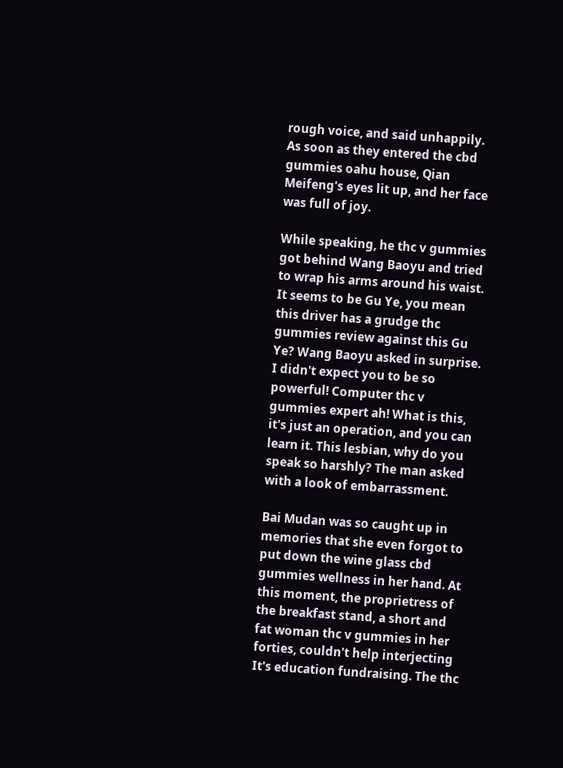rough voice, and said unhappily. As soon as they entered the cbd gummies oahu house, Qian Meifeng's eyes lit up, and her face was full of joy.

While speaking, he thc v gummies got behind Wang Baoyu and tried to wrap his arms around his waist. It seems to be Gu Ye, you mean this driver has a grudge thc gummies review against this Gu Ye? Wang Baoyu asked in surprise. I didn't expect you to be so powerful! Computer thc v gummies expert ah! What is this, it's just an operation, and you can learn it. This lesbian, why do you speak so harshly? The man asked with a look of embarrassment.

Bai Mudan was so caught up in memories that she even forgot to put down the wine glass cbd gummies wellness in her hand. At this moment, the proprietress of the breakfast stand, a short and fat woman thc v gummies in her forties, couldn't help interjecting It's education fundraising. The thc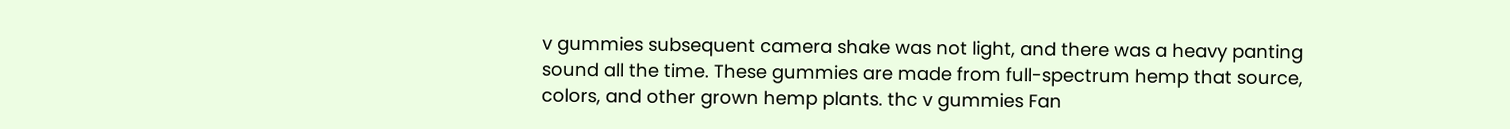v gummies subsequent camera shake was not light, and there was a heavy panting sound all the time. These gummies are made from full-spectrum hemp that source, colors, and other grown hemp plants. thc v gummies Fan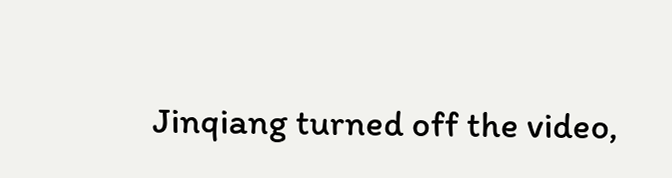Jinqiang turned off the video,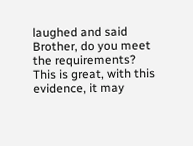laughed and said Brother, do you meet the requirements? This is great, with this evidence, it may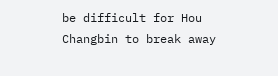be difficult for Hou Changbin to break away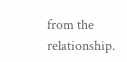from the relationship.